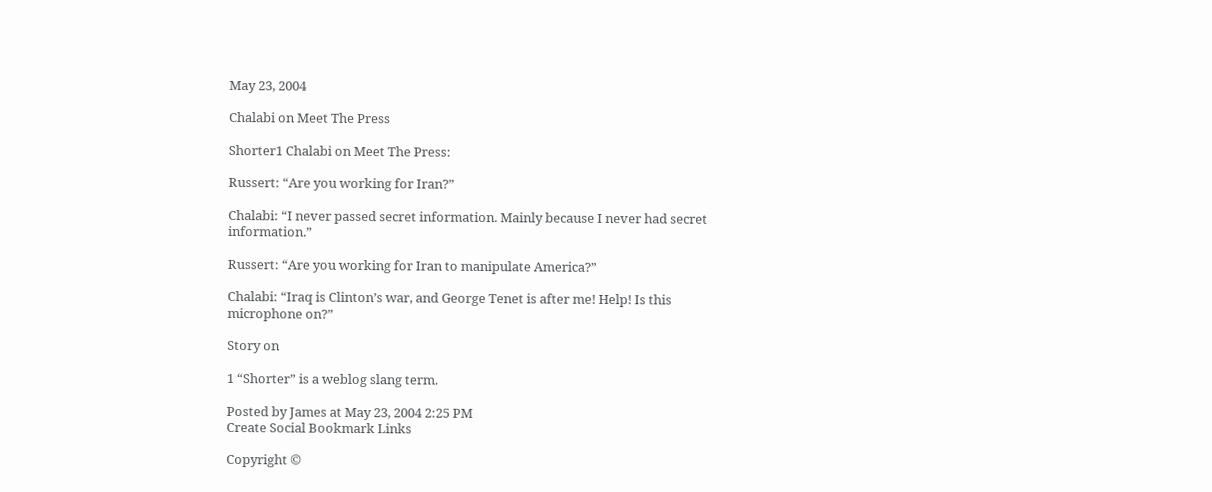May 23, 2004

Chalabi on Meet The Press

Shorter1 Chalabi on Meet The Press:

Russert: “Are you working for Iran?”

Chalabi: “I never passed secret information. Mainly because I never had secret information.”

Russert: “Are you working for Iran to manipulate America?”

Chalabi: “Iraq is Clinton’s war, and George Tenet is after me! Help! Is this microphone on?”

Story on

1 “Shorter” is a weblog slang term.

Posted by James at May 23, 2004 2:25 PM
Create Social Bookmark Links

Copyright ©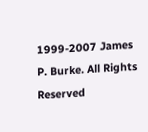1999-2007 James P. Burke. All Rights Reserved